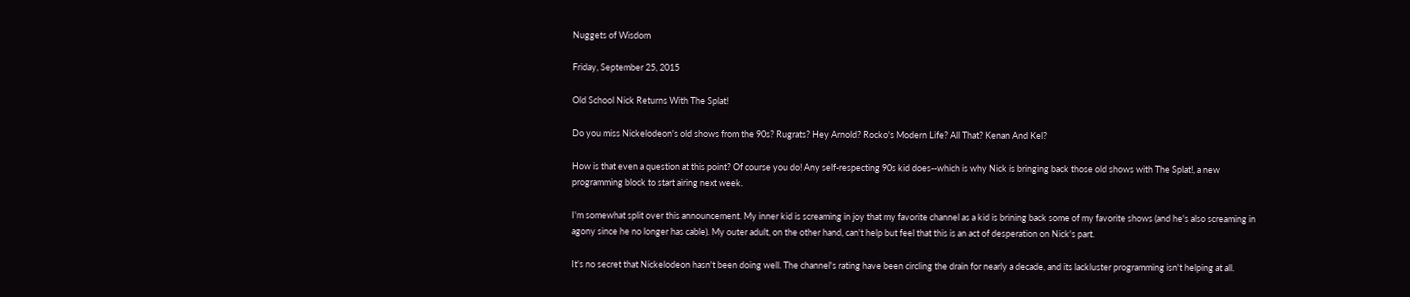Nuggets of Wisdom

Friday, September 25, 2015

Old School Nick Returns With The Splat!

Do you miss Nickelodeon's old shows from the 90s? Rugrats? Hey Arnold? Rocko's Modern Life? All That? Kenan And Kel?

How is that even a question at this point? Of course you do! Any self-respecting 90s kid does--which is why Nick is bringing back those old shows with The Splat!, a new programming block to start airing next week.

I'm somewhat split over this announcement. My inner kid is screaming in joy that my favorite channel as a kid is brining back some of my favorite shows (and he's also screaming in agony since he no longer has cable). My outer adult, on the other hand, can't help but feel that this is an act of desperation on Nick's part.

It's no secret that Nickelodeon hasn't been doing well. The channel's rating have been circling the drain for nearly a decade, and its lackluster programming isn't helping at all.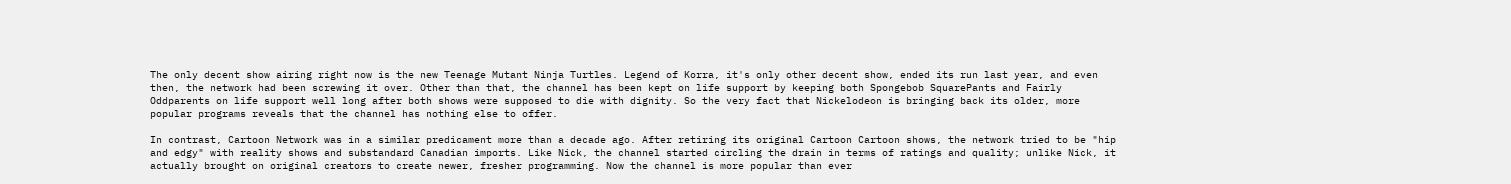The only decent show airing right now is the new Teenage Mutant Ninja Turtles. Legend of Korra, it's only other decent show, ended its run last year, and even then, the network had been screwing it over. Other than that, the channel has been kept on life support by keeping both Spongebob SquarePants and Fairly Oddparents on life support well long after both shows were supposed to die with dignity. So the very fact that Nickelodeon is bringing back its older, more popular programs reveals that the channel has nothing else to offer.

In contrast, Cartoon Network was in a similar predicament more than a decade ago. After retiring its original Cartoon Cartoon shows, the network tried to be "hip and edgy" with reality shows and substandard Canadian imports. Like Nick, the channel started circling the drain in terms of ratings and quality; unlike Nick, it actually brought on original creators to create newer, fresher programming. Now the channel is more popular than ever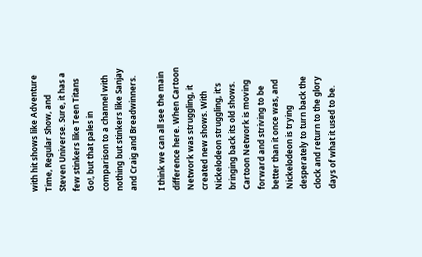with hit shows like Adventure Time, Regular Show, and Steven Universe. Sure, it has a few stinkers like Teen Titans Go!, but that pales in comparison to a channel with nothing but stinkers like Sanjay and Craig and Breadwinners.

I think we can all see the main difference here. When Cartoon Network was struggling, it created new shows. With Nickelodeon struggling, it's bringing back its old shows. Cartoon Network is moving forward and striving to be better than it once was, and Nickelodeon is trying desperately to turn back the clock and return to the glory days of what it used to be.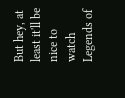But hey, at least it'll be nice to watch Legends of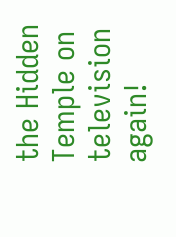the Hidden Temple on television again!